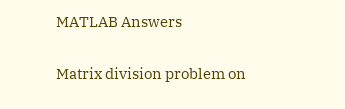MATLAB Answers

Matrix division problem on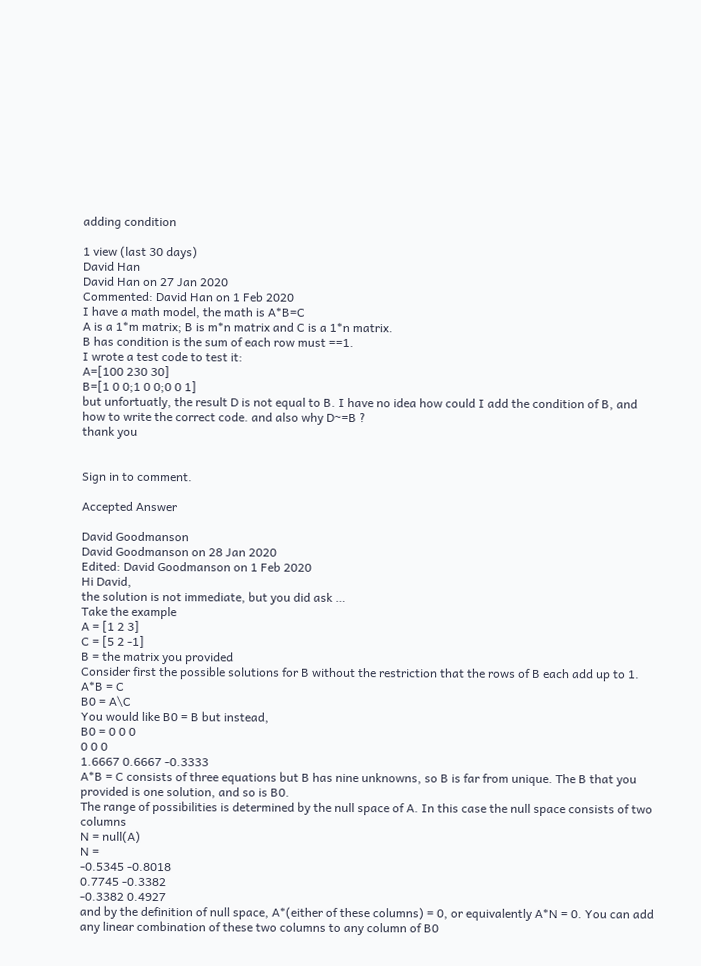adding condition

1 view (last 30 days)
David Han
David Han on 27 Jan 2020
Commented: David Han on 1 Feb 2020
I have a math model, the math is A*B=C
A is a 1*m matrix; B is m*n matrix and C is a 1*n matrix.
B has condition is the sum of each row must ==1.
I wrote a test code to test it:
A=[100 230 30]
B=[1 0 0;1 0 0;0 0 1]
but unfortuatly, the result D is not equal to B. I have no idea how could I add the condition of B, and how to write the correct code. and also why D~=B ?
thank you


Sign in to comment.

Accepted Answer

David Goodmanson
David Goodmanson on 28 Jan 2020
Edited: David Goodmanson on 1 Feb 2020
Hi David,
the solution is not immediate, but you did ask …
Take the example
A = [1 2 3]
C = [5 2 -1]
B = the matrix you provided
Consider first the possible solutions for B without the restriction that the rows of B each add up to 1.
A*B = C
B0 = A\C
You would like B0 = B but instead,
B0 = 0 0 0
0 0 0
1.6667 0.6667 -0.3333
A*B = C consists of three equations but B has nine unknowns, so B is far from unique. The B that you provided is one solution, and so is B0.
The range of possibilities is determined by the null space of A. In this case the null space consists of two columns
N = null(A)
N =
-0.5345 -0.8018
0.7745 -0.3382
-0.3382 0.4927
and by the definition of null space, A*(either of these columns) = 0, or equivalently A*N = 0. You can add any linear combination of these two columns to any column of B0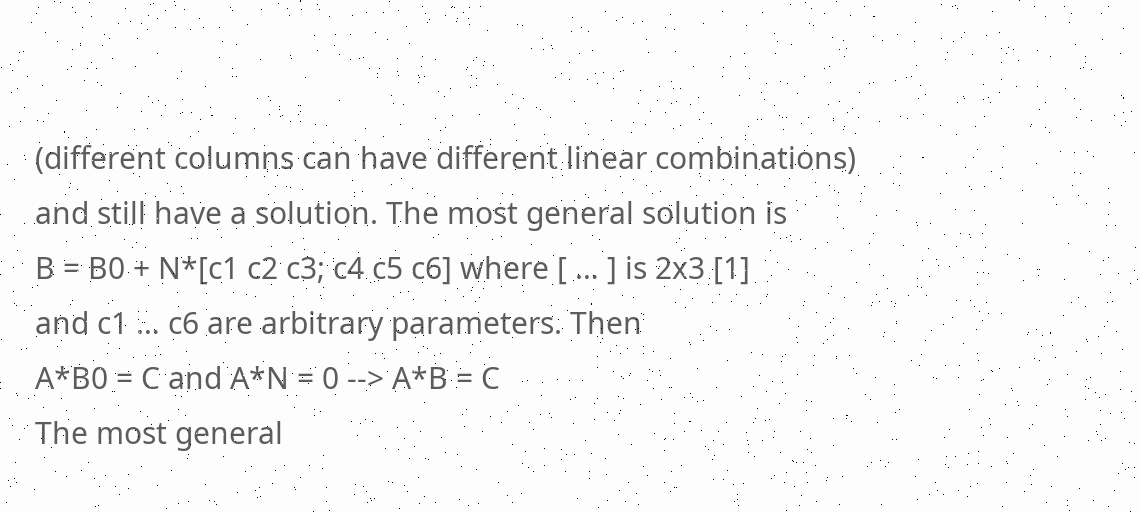(different columns can have different linear combinations) and still have a solution. The most general solution is
B = B0 + N*[c1 c2 c3; c4 c5 c6] where [ … ] is 2x3 [1]
and c1 … c6 are arbitrary parameters. Then
A*B0 = C and A*N = 0 --> A*B = C
The most general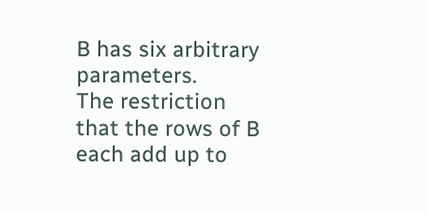B has six arbitrary parameters.
The restriction that the rows of B each add up to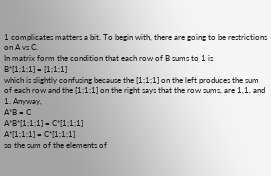1 complicates matters a bit. To begin with, there are going to be restrictions on A vs C.
In matrix form the condition that each row of B sums to 1 is
B*[1;1;1] = [1;1;1]
which is slightly confusing because the [1;1;1] on the left produces the sum of each row and the [1;1;1] on the right says that the row sums, are 1,1, and 1. Anyway,
A*B = C
A*B*[1;1;1] = C*[1;1;1]
A*[1;1;1] = C*[1;1;1]
so the sum of the elements of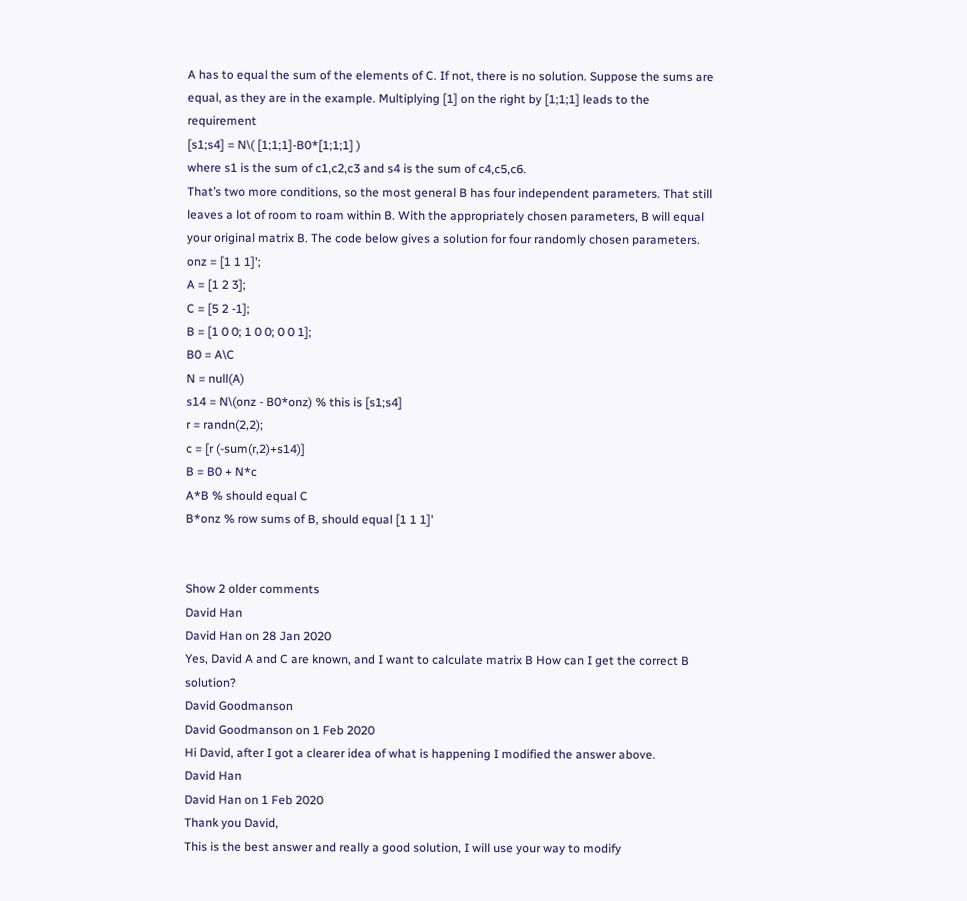A has to equal the sum of the elements of C. If not, there is no solution. Suppose the sums are equal, as they are in the example. Multiplying [1] on the right by [1;1;1] leads to the requirement
[s1;s4] = N\( [1;1;1]-B0*[1;1;1] )
where s1 is the sum of c1,c2,c3 and s4 is the sum of c4,c5,c6.
That’s two more conditions, so the most general B has four independent parameters. That still leaves a lot of room to roam within B. With the appropriately chosen parameters, B will equal your original matrix B. The code below gives a solution for four randomly chosen parameters.
onz = [1 1 1]';
A = [1 2 3];
C = [5 2 -1];
B = [1 0 0; 1 0 0; 0 0 1];
B0 = A\C
N = null(A)
s14 = N\(onz - B0*onz) % this is [s1;s4]
r = randn(2,2);
c = [r (-sum(r,2)+s14)]
B = B0 + N*c
A*B % should equal C
B*onz % row sums of B, should equal [1 1 1]'


Show 2 older comments
David Han
David Han on 28 Jan 2020
Yes, David A and C are known, and I want to calculate matrix B How can I get the correct B solution?
David Goodmanson
David Goodmanson on 1 Feb 2020
Hi David, after I got a clearer idea of what is happening I modified the answer above.
David Han
David Han on 1 Feb 2020
Thank you David,
This is the best answer and really a good solution, I will use your way to modify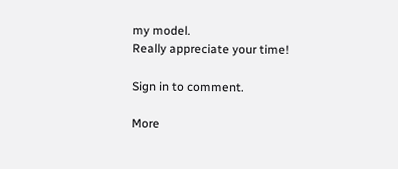my model.
Really appreciate your time!

Sign in to comment.

More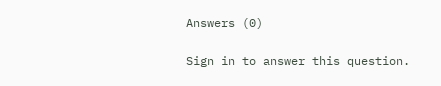Answers (0)

Sign in to answer this question.